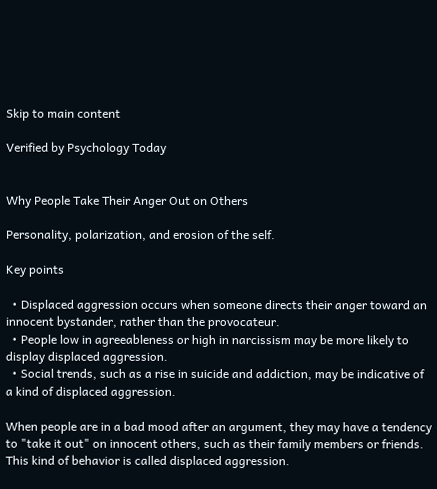Skip to main content

Verified by Psychology Today


Why People Take Their Anger Out on Others

Personality, polarization, and erosion of the self.

Key points

  • Displaced aggression occurs when someone directs their anger toward an innocent bystander, rather than the provocateur.
  • People low in agreeableness or high in narcissism may be more likely to display displaced aggression.
  • Social trends, such as a rise in suicide and addiction, may be indicative of a kind of displaced aggression.

When people are in a bad mood after an argument, they may have a tendency to "take it out" on innocent others, such as their family members or friends. This kind of behavior is called displaced aggression.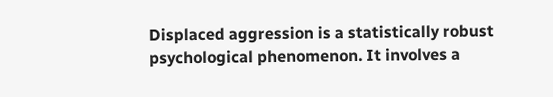Displaced aggression is a statistically robust psychological phenomenon. It involves a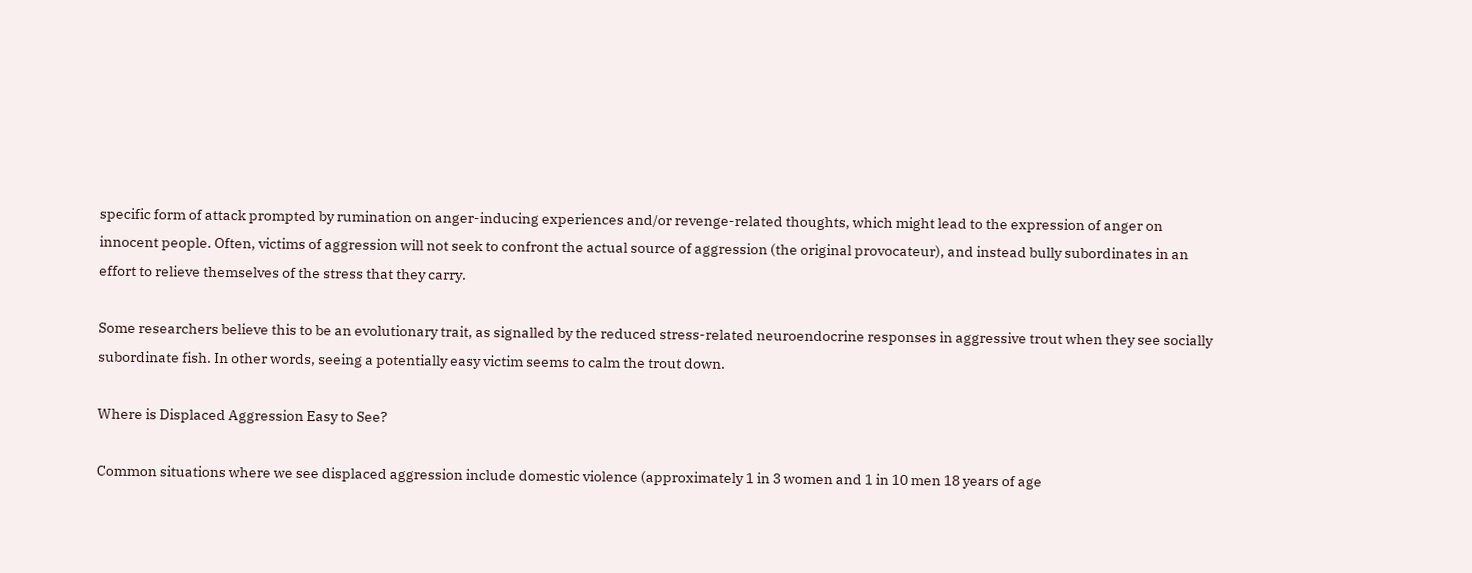specific form of attack prompted by rumination on anger-inducing experiences and/or revenge-related thoughts, which might lead to the expression of anger on innocent people. Often, victims of aggression will not seek to confront the actual source of aggression (the original provocateur), and instead bully subordinates in an effort to relieve themselves of the stress that they carry.

Some researchers believe this to be an evolutionary trait, as signalled by the reduced stress-related neuroendocrine responses in aggressive trout when they see socially subordinate fish. In other words, seeing a potentially easy victim seems to calm the trout down.

Where is Displaced Aggression Easy to See?

Common situations where we see displaced aggression include domestic violence (approximately 1 in 3 women and 1 in 10 men 18 years of age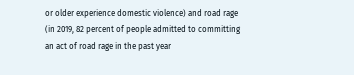or older experience domestic violence) and road rage (in 2019, 82 percent of people admitted to committing an act of road rage in the past year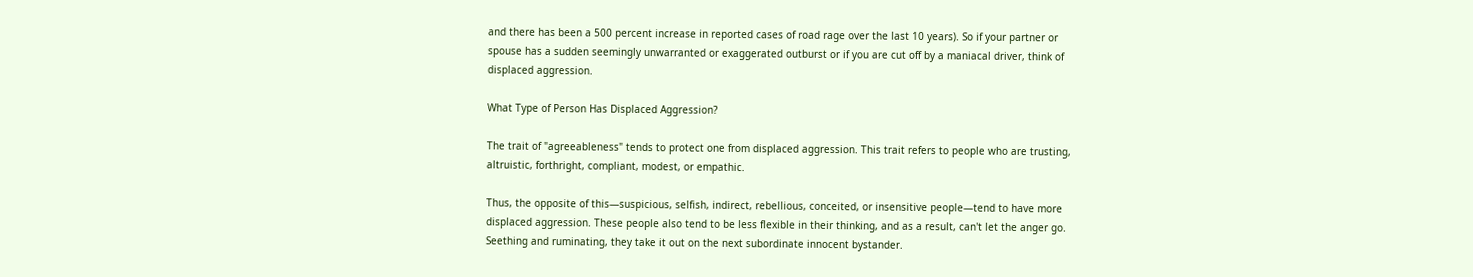and there has been a 500 percent increase in reported cases of road rage over the last 10 years). So if your partner or spouse has a sudden seemingly unwarranted or exaggerated outburst or if you are cut off by a maniacal driver, think of displaced aggression.

What Type of Person Has Displaced Aggression?

The trait of "agreeableness" tends to protect one from displaced aggression. This trait refers to people who are trusting, altruistic, forthright, compliant, modest, or empathic.

Thus, the opposite of this—suspicious, selfish, indirect, rebellious, conceited, or insensitive people—tend to have more displaced aggression. These people also tend to be less flexible in their thinking, and as a result, can't let the anger go. Seething and ruminating, they take it out on the next subordinate innocent bystander.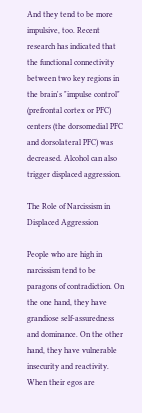And they tend to be more impulsive, too. Recent research has indicated that the functional connectivity between two key regions in the brain's "impulse control" (prefrontal cortex or PFC) centers (the dorsomedial PFC and dorsolateral PFC) was decreased. Alcohol can also trigger displaced aggression.

The Role of Narcissism in Displaced Aggression

People who are high in narcissism tend to be paragons of contradiction. On the one hand, they have grandiose self-assuredness and dominance. On the other hand, they have vulnerable insecurity and reactivity. When their egos are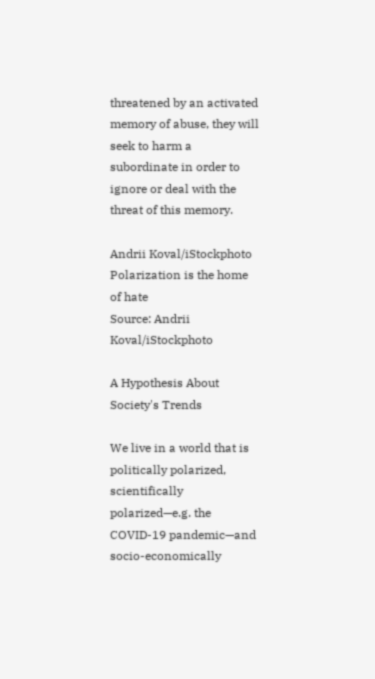threatened by an activated memory of abuse, they will seek to harm a subordinate in order to ignore or deal with the threat of this memory.

Andrii Koval/iStockphoto
Polarization is the home of hate
Source: Andrii Koval/iStockphoto

A Hypothesis About Society's Trends

We live in a world that is politically polarized, scientifically polarized—e.g. the COVID-19 pandemic—and socio-economically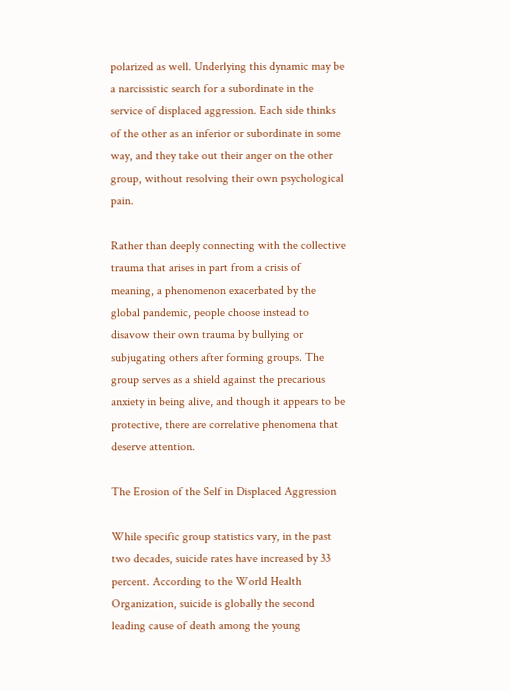polarized as well. Underlying this dynamic may be a narcissistic search for a subordinate in the service of displaced aggression. Each side thinks of the other as an inferior or subordinate in some way, and they take out their anger on the other group, without resolving their own psychological pain.

Rather than deeply connecting with the collective trauma that arises in part from a crisis of meaning, a phenomenon exacerbated by the global pandemic, people choose instead to disavow their own trauma by bullying or subjugating others after forming groups. The group serves as a shield against the precarious anxiety in being alive, and though it appears to be protective, there are correlative phenomena that deserve attention.

The Erosion of the Self in Displaced Aggression

While specific group statistics vary, in the past two decades, suicide rates have increased by 33 percent. According to the World Health Organization, suicide is globally the second leading cause of death among the young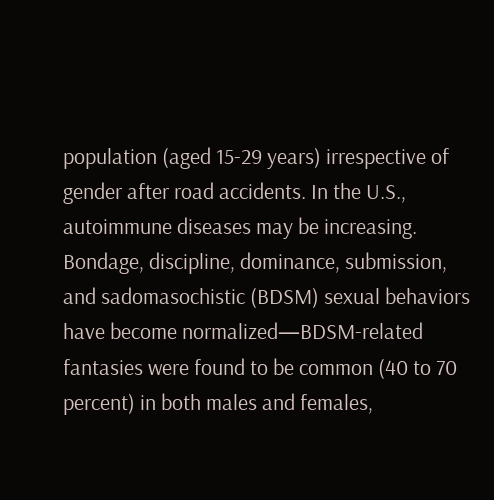population (aged 15-29 years) irrespective of gender after road accidents. In the U.S., autoimmune diseases may be increasing. Bondage, discipline, dominance, submission, and sadomasochistic (BDSM) sexual behaviors have become normalized—BDSM-related fantasies were found to be common (40 to 70 percent) in both males and females,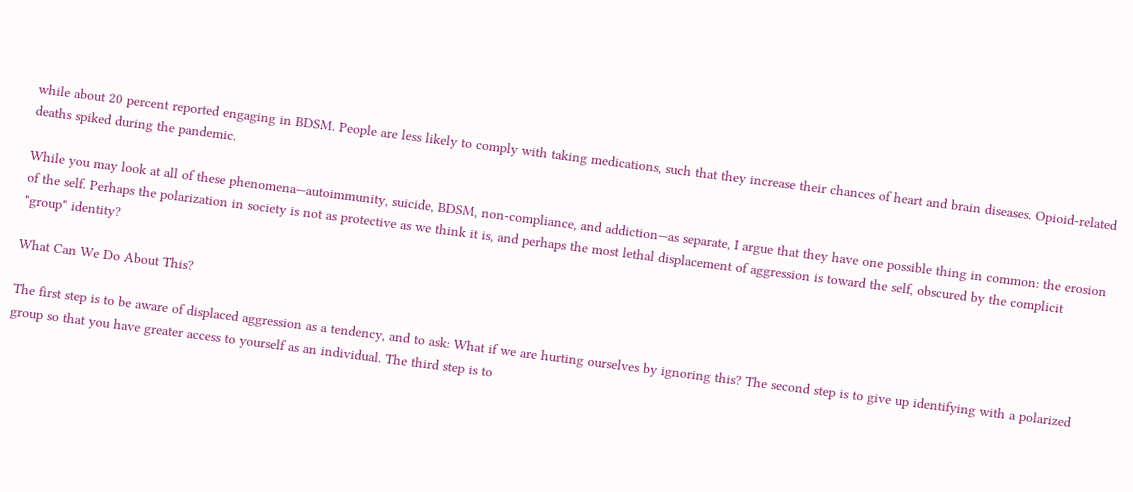while about 20 percent reported engaging in BDSM. People are less likely to comply with taking medications, such that they increase their chances of heart and brain diseases. Opioid-related deaths spiked during the pandemic.

While you may look at all of these phenomena—autoimmunity, suicide, BDSM, non-compliance, and addiction—as separate, I argue that they have one possible thing in common: the erosion of the self. Perhaps the polarization in society is not as protective as we think it is, and perhaps the most lethal displacement of aggression is toward the self, obscured by the complicit "group" identity?

What Can We Do About This?

The first step is to be aware of displaced aggression as a tendency, and to ask: What if we are hurting ourselves by ignoring this? The second step is to give up identifying with a polarized group so that you have greater access to yourself as an individual. The third step is to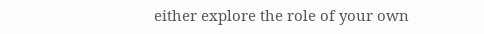either explore the role of your own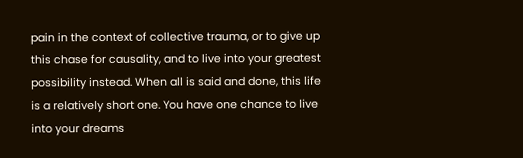pain in the context of collective trauma, or to give up this chase for causality, and to live into your greatest possibility instead. When all is said and done, this life is a relatively short one. You have one chance to live into your dreams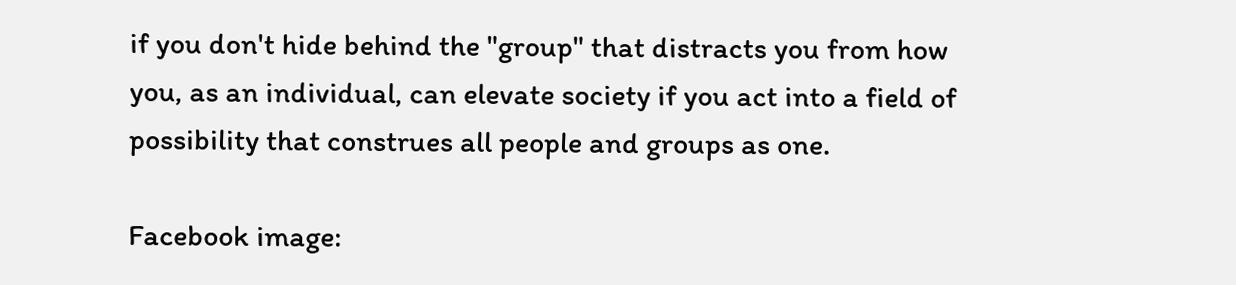if you don't hide behind the "group" that distracts you from how you, as an individual, can elevate society if you act into a field of possibility that construes all people and groups as one.

Facebook image: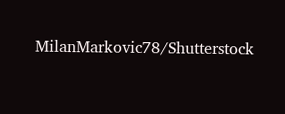MilanMarkovic78/Shutterstock